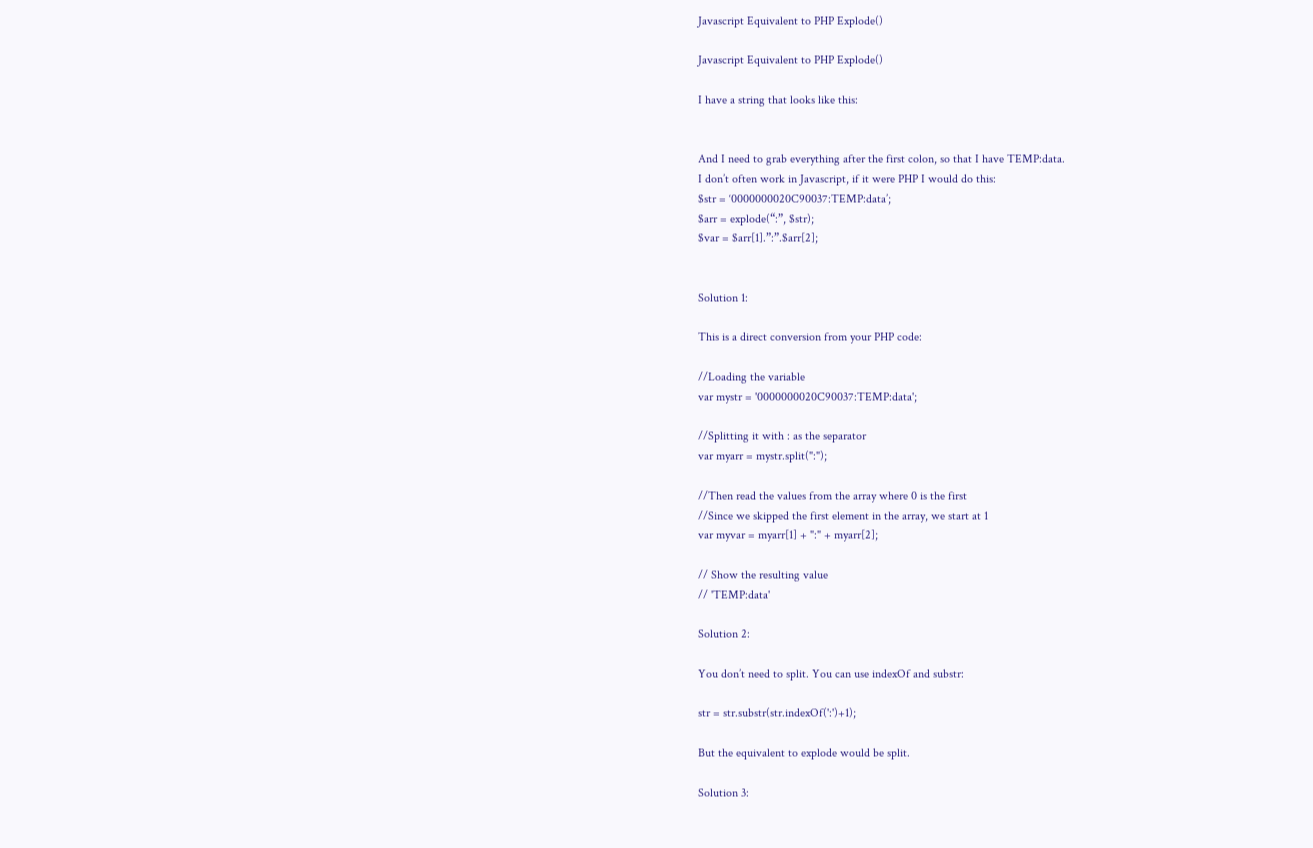Javascript Equivalent to PHP Explode()

Javascript Equivalent to PHP Explode()

I have a string that looks like this:


And I need to grab everything after the first colon, so that I have TEMP:data.
I don’t often work in Javascript, if it were PHP I would do this:
$str = ‘0000000020C90037:TEMP:data’;
$arr = explode(“:”, $str);
$var = $arr[1].”:”.$arr[2];


Solution 1:

This is a direct conversion from your PHP code:

//Loading the variable
var mystr = '0000000020C90037:TEMP:data';

//Splitting it with : as the separator
var myarr = mystr.split(":");

//Then read the values from the array where 0 is the first
//Since we skipped the first element in the array, we start at 1
var myvar = myarr[1] + ":" + myarr[2];

// Show the resulting value
// 'TEMP:data'

Solution 2:

You don’t need to split. You can use indexOf and substr:

str = str.substr(str.indexOf(':')+1);

But the equivalent to explode would be split.

Solution 3: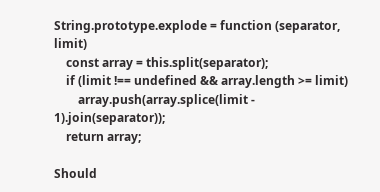String.prototype.explode = function (separator, limit)
    const array = this.split(separator);
    if (limit !== undefined && array.length >= limit)
        array.push(array.splice(limit - 1).join(separator));
    return array;

Should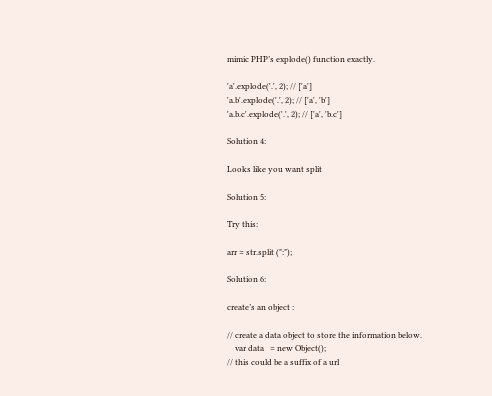mimic PHP’s explode() function exactly.

'a'.explode('.', 2); // ['a']
'a.b'.explode('.', 2); // ['a', 'b']
'a.b.c'.explode('.', 2); // ['a', 'b.c']

Solution 4:

Looks like you want split

Solution 5:

Try this:

arr = str.split (":");

Solution 6:

create’s an object :

// create a data object to store the information below.
    var data   = new Object();
// this could be a suffix of a url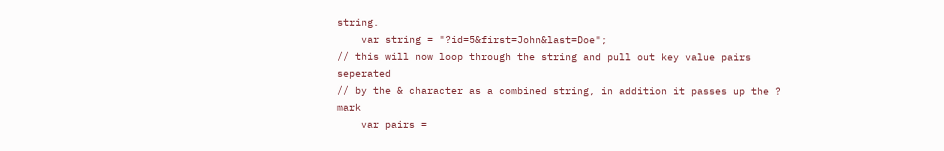string.
    var string = "?id=5&first=John&last=Doe";
// this will now loop through the string and pull out key value pairs seperated
// by the & character as a combined string, in addition it passes up the ? mark
    var pairs =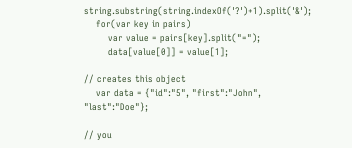string.substring(string.indexOf('?')+1).split('&');
    for(var key in pairs)
        var value = pairs[key].split("=");
        data[value[0]] = value[1];

// creates this object
    var data = {"id":"5", "first":"John", "last":"Doe"};

// you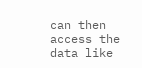can then access the data like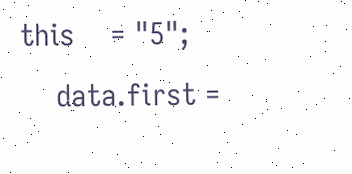this    = "5";
    data.first =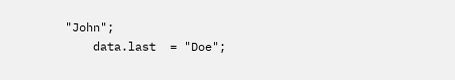"John";
    data.last  = "Doe";